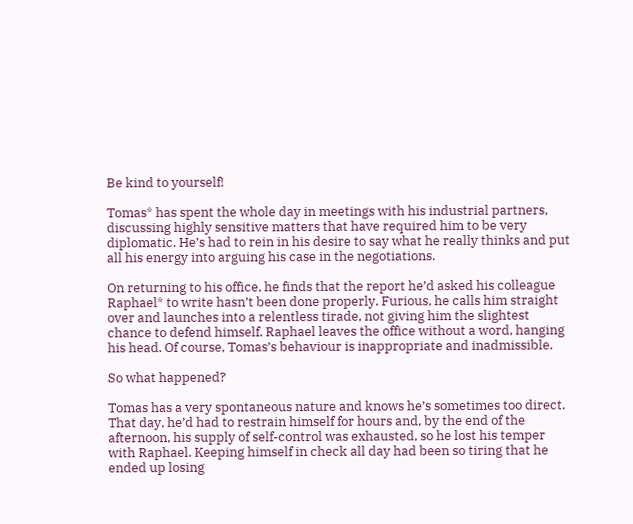Be kind to yourself!

Tomas* has spent the whole day in meetings with his industrial partners, discussing highly sensitive matters that have required him to be very diplomatic. He’s had to rein in his desire to say what he really thinks and put all his energy into arguing his case in the negotiations.

On returning to his office, he finds that the report he’d asked his colleague Raphael* to write hasn’t been done properly. Furious, he calls him straight over and launches into a relentless tirade, not giving him the slightest chance to defend himself. Raphael leaves the office without a word, hanging his head. Of course, Tomas’s behaviour is inappropriate and inadmissible.

So what happened?

Tomas has a very spontaneous nature and knows he’s sometimes too direct. That day, he’d had to restrain himself for hours and, by the end of the afternoon, his supply of self-control was exhausted, so he lost his temper with Raphael. Keeping himself in check all day had been so tiring that he ended up losing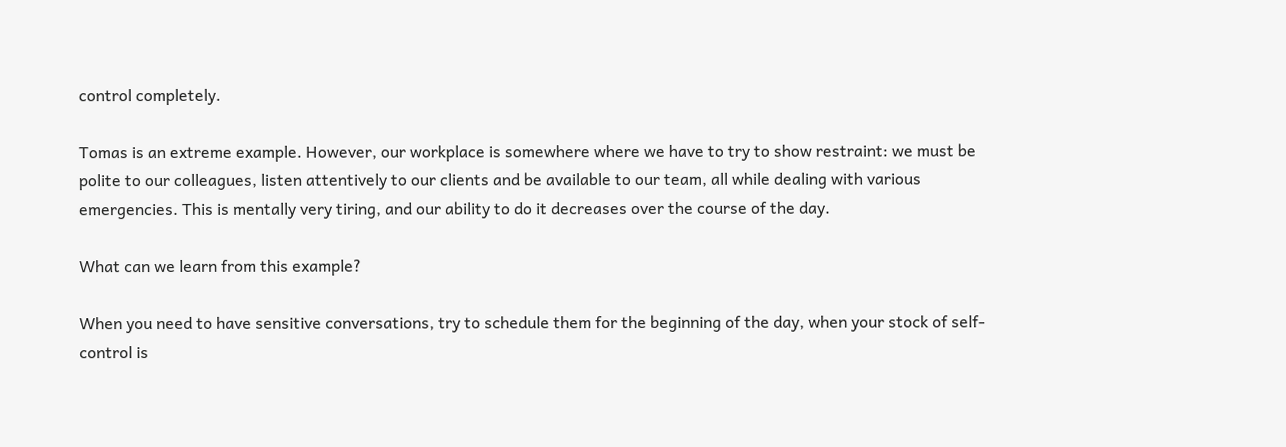control completely.

Tomas is an extreme example. However, our workplace is somewhere where we have to try to show restraint: we must be polite to our colleagues, listen attentively to our clients and be available to our team, all while dealing with various emergencies. This is mentally very tiring, and our ability to do it decreases over the course of the day.

What can we learn from this example?

When you need to have sensitive conversations, try to schedule them for the beginning of the day, when your stock of self-control is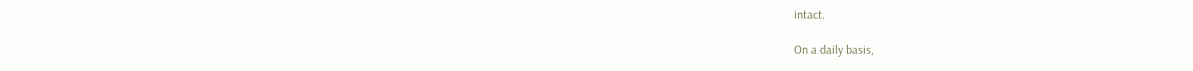intact.

On a daily basis,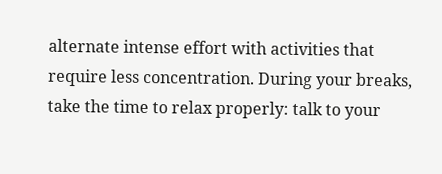alternate intense effort with activities that require less concentration. During your breaks, take the time to relax properly: talk to your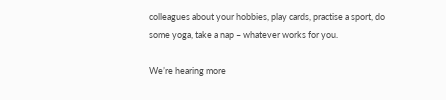colleagues about your hobbies, play cards, practise a sport, do some yoga, take a nap – whatever works for you.

We’re hearing more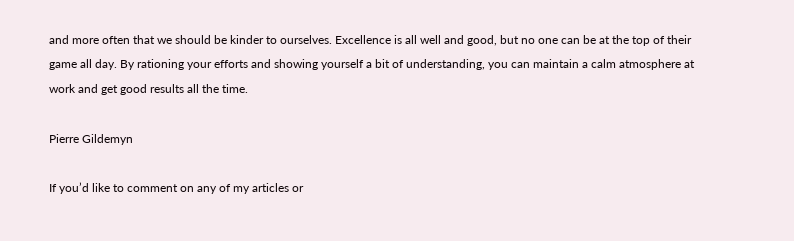and more often that we should be kinder to ourselves. Excellence is all well and good, but no one can be at the top of their game all day. By rationing your efforts and showing yourself a bit of understanding, you can maintain a calm atmosphere at work and get good results all the time.

Pierre Gildemyn

If you’d like to comment on any of my articles or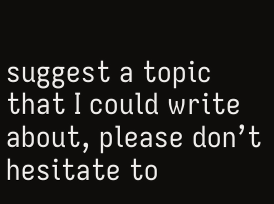suggest a topic that I could write about, please don’t hesitate to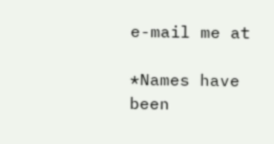e-mail me at

*Names have been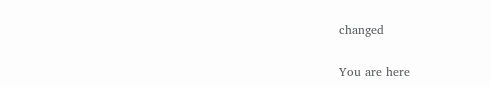changed

You are here